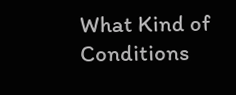What Kind of Conditions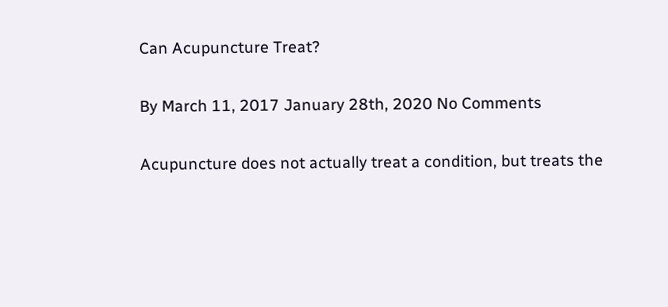Can Acupuncture Treat?

By March 11, 2017 January 28th, 2020 No Comments

Acupuncture does not actually treat a condition, but treats the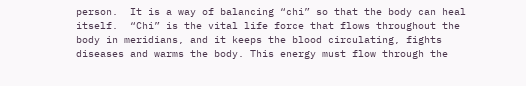person.  It is a way of balancing “chi” so that the body can heal itself.  “Chi” is the vital life force that flows throughout the body in meridians, and it keeps the blood circulating, fights diseases and warms the body. This energy must flow through the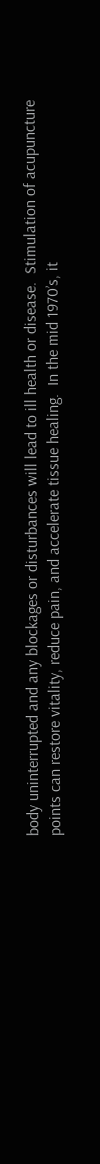body uninterrupted and any blockages or disturbances will lead to ill health or disease.  Stimulation of acupuncture points can restore vitality, reduce pain, and accelerate tissue healing.  In the mid 1970’s, it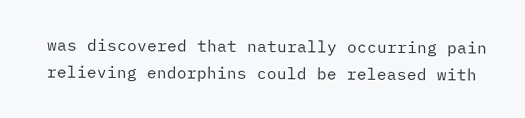was discovered that naturally occurring pain relieving endorphins could be released with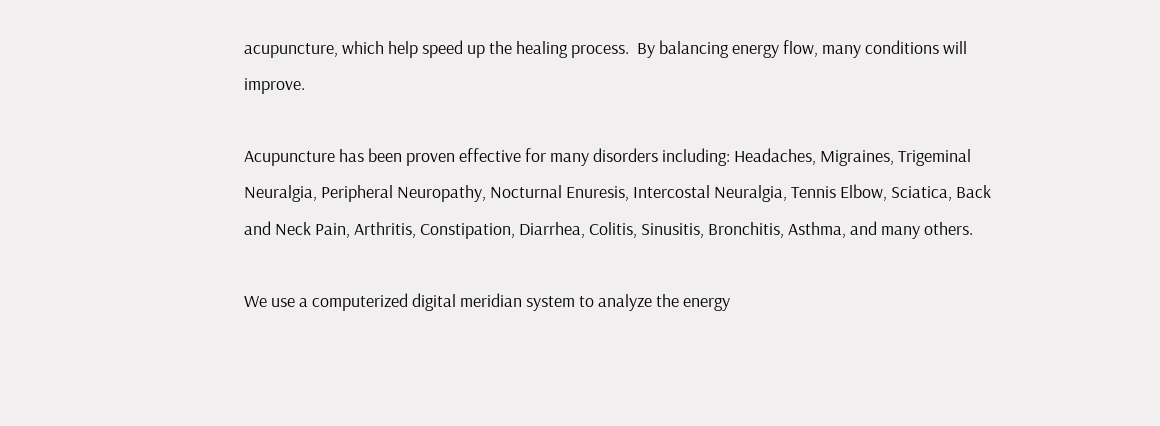acupuncture, which help speed up the healing process.  By balancing energy flow, many conditions will improve.

Acupuncture has been proven effective for many disorders including: Headaches, Migraines, Trigeminal Neuralgia, Peripheral Neuropathy, Nocturnal Enuresis, Intercostal Neuralgia, Tennis Elbow, Sciatica, Back and Neck Pain, Arthritis, Constipation, Diarrhea, Colitis, Sinusitis, Bronchitis, Asthma, and many others.

We use a computerized digital meridian system to analyze the energy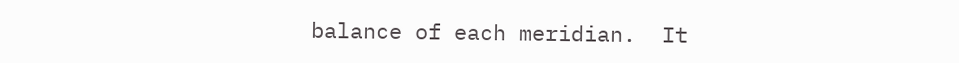balance of each meridian.  It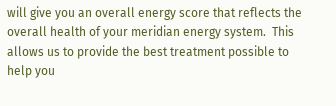will give you an overall energy score that reflects the overall health of your meridian energy system.  This allows us to provide the best treatment possible to help you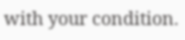with your condition.